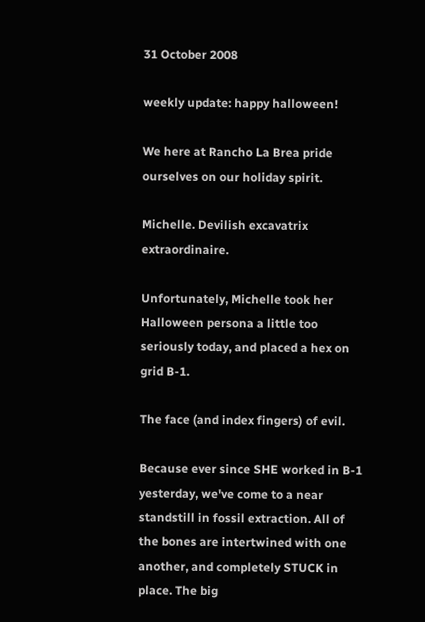31 October 2008

weekly update: happy halloween!

We here at Rancho La Brea pride ourselves on our holiday spirit.

Michelle. Devilish excavatrix extraordinaire.

Unfortunately, Michelle took her Halloween persona a little too seriously today, and placed a hex on grid B-1.

The face (and index fingers) of evil.

Because ever since SHE worked in B-1 yesterday, we've come to a near standstill in fossil extraction. All of the bones are intertwined with one another, and completely STUCK in place. The big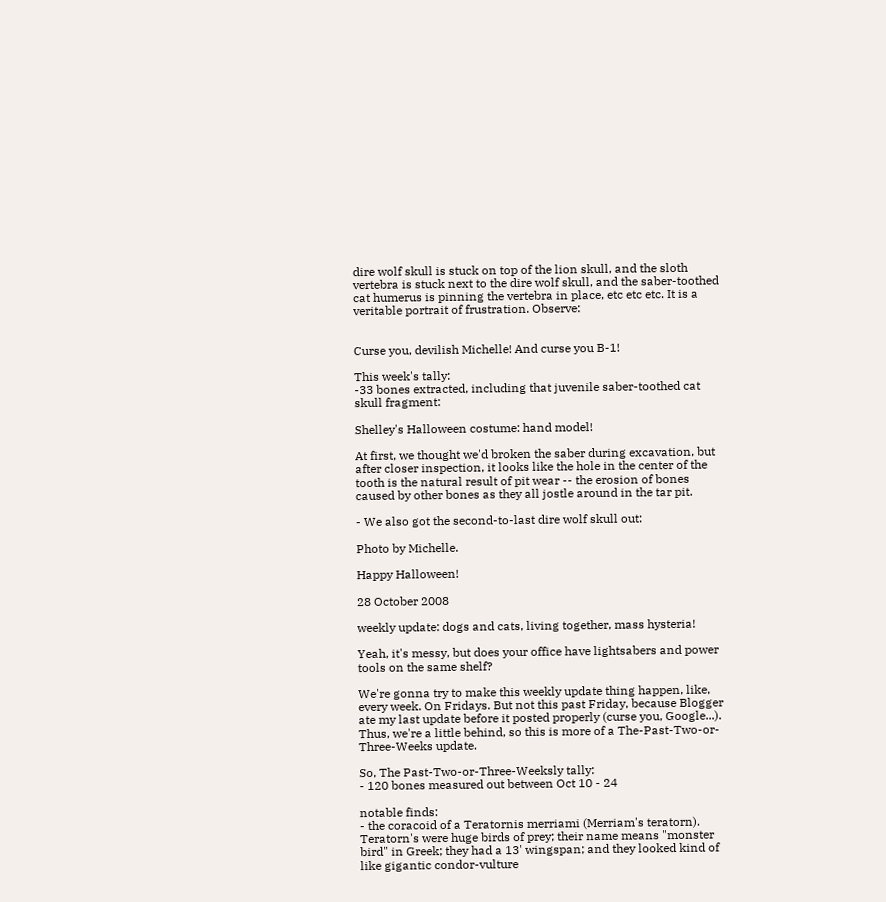dire wolf skull is stuck on top of the lion skull, and the sloth vertebra is stuck next to the dire wolf skull, and the saber-toothed cat humerus is pinning the vertebra in place, etc etc etc. It is a veritable portrait of frustration. Observe:


Curse you, devilish Michelle! And curse you B-1!

This week's tally:
-33 bones extracted, including that juvenile saber-toothed cat skull fragment:

Shelley's Halloween costume: hand model!

At first, we thought we'd broken the saber during excavation, but after closer inspection, it looks like the hole in the center of the tooth is the natural result of pit wear -- the erosion of bones caused by other bones as they all jostle around in the tar pit.

- We also got the second-to-last dire wolf skull out:

Photo by Michelle.

Happy Halloween!

28 October 2008

weekly update: dogs and cats, living together, mass hysteria!

Yeah, it's messy, but does your office have lightsabers and power tools on the same shelf?

We're gonna try to make this weekly update thing happen, like, every week. On Fridays. But not this past Friday, because Blogger ate my last update before it posted properly (curse you, Google...). Thus, we're a little behind, so this is more of a The-Past-Two-or-Three-Weeks update.

So, The Past-Two-or-Three-Weeksly tally:
- 120 bones measured out between Oct 10 - 24

notable finds:
- the coracoid of a Teratornis merriami (Merriam's teratorn). Teratorn's were huge birds of prey; their name means "monster bird" in Greek; they had a 13' wingspan; and they looked kind of like gigantic condor-vulture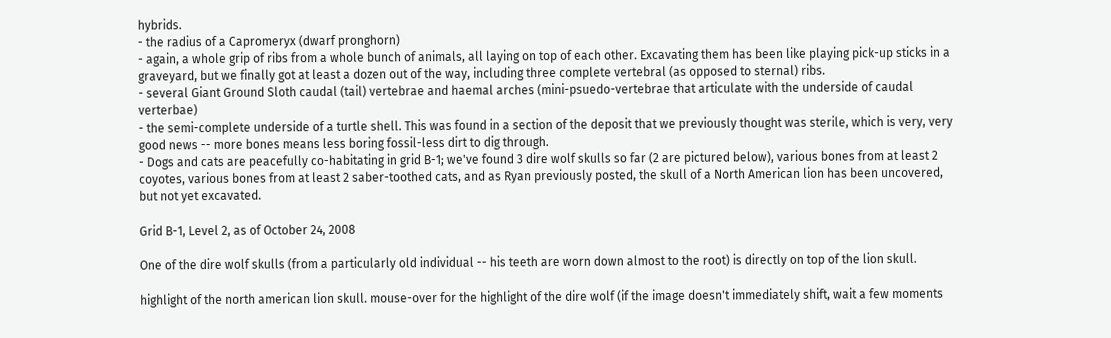hybrids.
- the radius of a Capromeryx (dwarf pronghorn)
- again, a whole grip of ribs from a whole bunch of animals, all laying on top of each other. Excavating them has been like playing pick-up sticks in a graveyard, but we finally got at least a dozen out of the way, including three complete vertebral (as opposed to sternal) ribs.
- several Giant Ground Sloth caudal (tail) vertebrae and haemal arches (mini-psuedo-vertebrae that articulate with the underside of caudal verterbae)
- the semi-complete underside of a turtle shell. This was found in a section of the deposit that we previously thought was sterile, which is very, very good news -- more bones means less boring fossil-less dirt to dig through.
- Dogs and cats are peacefully co-habitating in grid B-1; we've found 3 dire wolf skulls so far (2 are pictured below), various bones from at least 2 coyotes, various bones from at least 2 saber-toothed cats, and as Ryan previously posted, the skull of a North American lion has been uncovered, but not yet excavated.

Grid B-1, Level 2, as of October 24, 2008

One of the dire wolf skulls (from a particularly old individual -- his teeth are worn down almost to the root) is directly on top of the lion skull.

highlight of the north american lion skull. mouse-over for the highlight of the dire wolf (if the image doesn't immediately shift, wait a few moments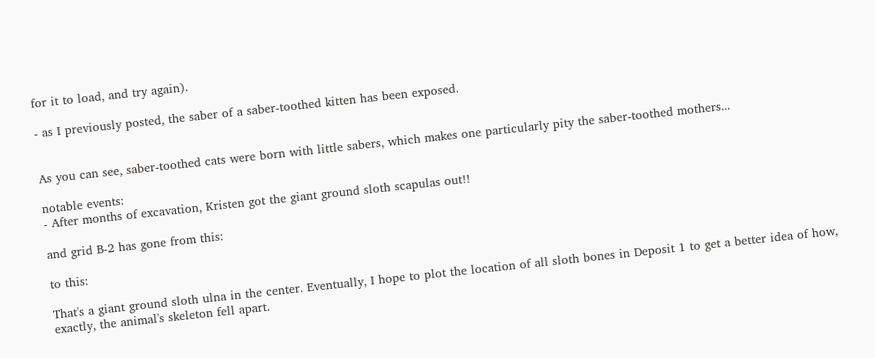for it to load, and try again).

- as I previously posted, the saber of a saber-toothed kitten has been exposed.


As you can see, saber-toothed cats were born with little sabers, which makes one particularly pity the saber-toothed mothers...

notable events:
- After months of excavation, Kristen got the giant ground sloth scapulas out!!

and grid B-2 has gone from this:

to this:

That's a giant ground sloth ulna in the center. Eventually, I hope to plot the location of all sloth bones in Deposit 1 to get a better idea of how, exactly, the animal's skeleton fell apart.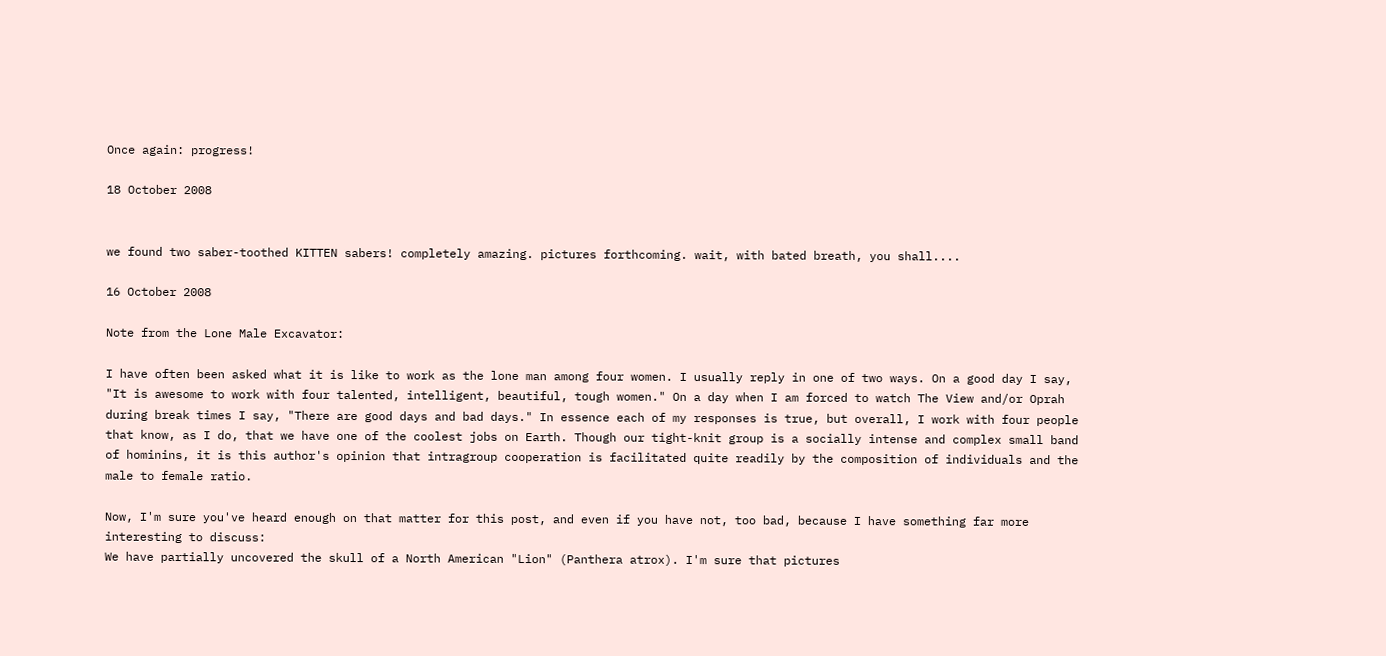Once again: progress!

18 October 2008


we found two saber-toothed KITTEN sabers! completely amazing. pictures forthcoming. wait, with bated breath, you shall....

16 October 2008

Note from the Lone Male Excavator:

I have often been asked what it is like to work as the lone man among four women. I usually reply in one of two ways. On a good day I say, "It is awesome to work with four talented, intelligent, beautiful, tough women." On a day when I am forced to watch The View and/or Oprah during break times I say, "There are good days and bad days." In essence each of my responses is true, but overall, I work with four people that know, as I do, that we have one of the coolest jobs on Earth. Though our tight-knit group is a socially intense and complex small band of hominins, it is this author's opinion that intragroup cooperation is facilitated quite readily by the composition of individuals and the male to female ratio.

Now, I'm sure you've heard enough on that matter for this post, and even if you have not, too bad, because I have something far more interesting to discuss:
We have partially uncovered the skull of a North American "Lion" (Panthera atrox). I'm sure that pictures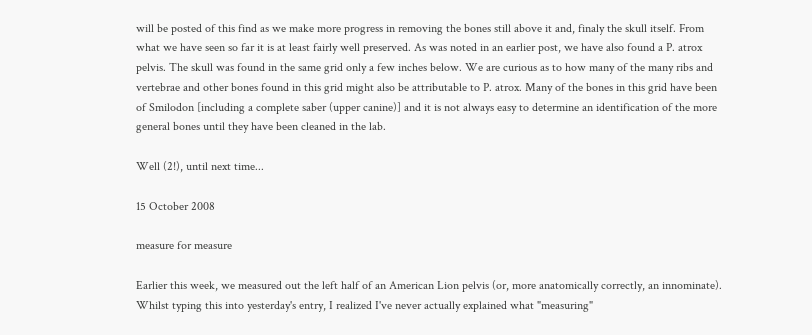will be posted of this find as we make more progress in removing the bones still above it and, finaly the skull itself. From what we have seen so far it is at least fairly well preserved. As was noted in an earlier post, we have also found a P. atrox pelvis. The skull was found in the same grid only a few inches below. We are curious as to how many of the many ribs and vertebrae and other bones found in this grid might also be attributable to P. atrox. Many of the bones in this grid have been of Smilodon [including a complete saber (upper canine)] and it is not always easy to determine an identification of the more general bones until they have been cleaned in the lab.

Well (2!), until next time...

15 October 2008

measure for measure

Earlier this week, we measured out the left half of an American Lion pelvis (or, more anatomically correctly, an innominate). Whilst typing this into yesterday's entry, I realized I've never actually explained what "measuring"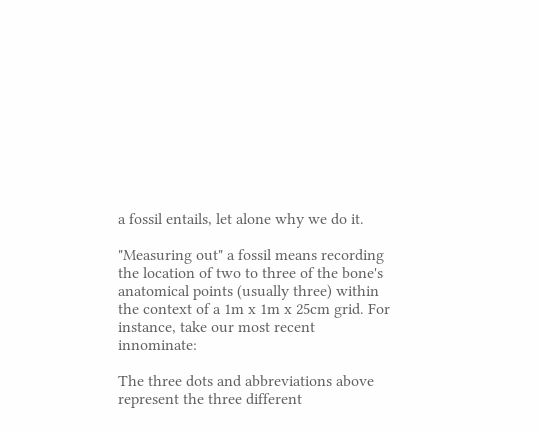a fossil entails, let alone why we do it.

"Measuring out" a fossil means recording the location of two to three of the bone's anatomical points (usually three) within the context of a 1m x 1m x 25cm grid. For instance, take our most recent innominate:

The three dots and abbreviations above represent the three different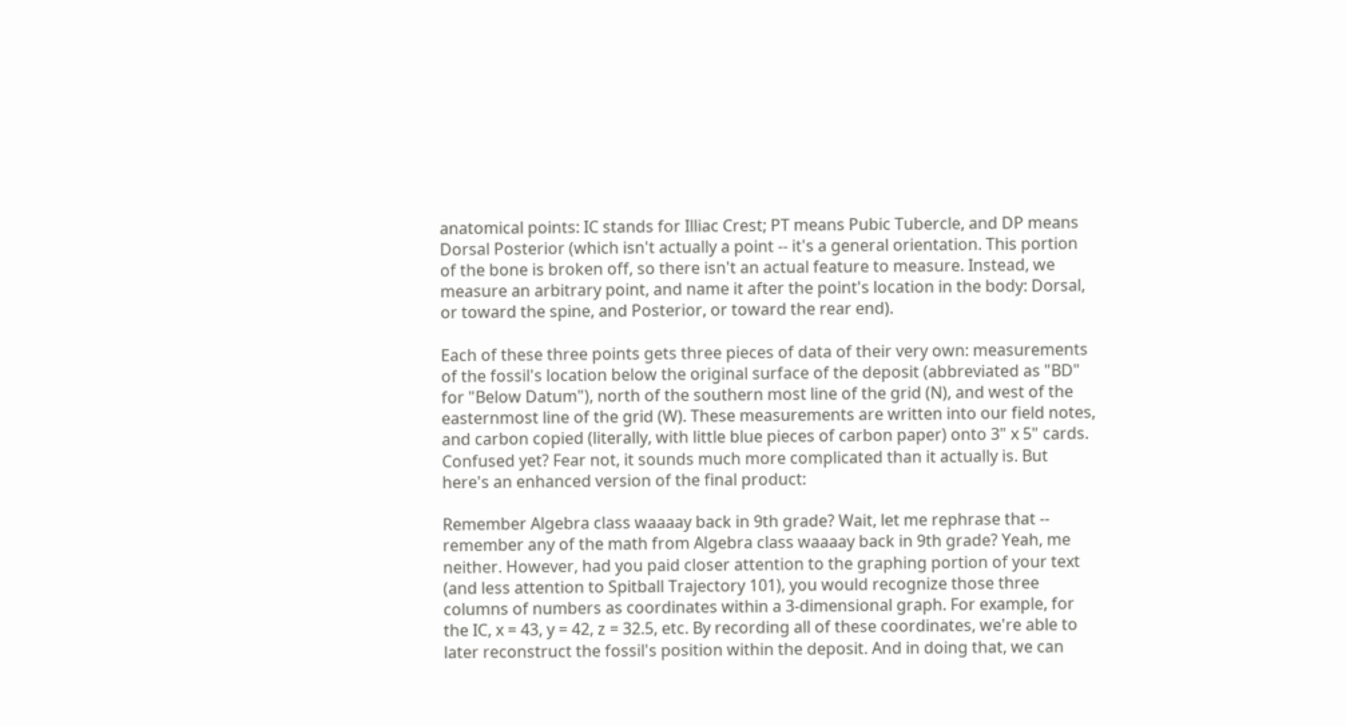anatomical points: IC stands for Illiac Crest; PT means Pubic Tubercle, and DP means Dorsal Posterior (which isn't actually a point -- it's a general orientation. This portion of the bone is broken off, so there isn't an actual feature to measure. Instead, we measure an arbitrary point, and name it after the point's location in the body: Dorsal, or toward the spine, and Posterior, or toward the rear end).

Each of these three points gets three pieces of data of their very own: measurements of the fossil's location below the original surface of the deposit (abbreviated as "BD" for "Below Datum"), north of the southern most line of the grid (N), and west of the easternmost line of the grid (W). These measurements are written into our field notes, and carbon copied (literally, with little blue pieces of carbon paper) onto 3" x 5" cards. Confused yet? Fear not, it sounds much more complicated than it actually is. But here's an enhanced version of the final product:

Remember Algebra class waaaay back in 9th grade? Wait, let me rephrase that -- remember any of the math from Algebra class waaaay back in 9th grade? Yeah, me neither. However, had you paid closer attention to the graphing portion of your text (and less attention to Spitball Trajectory 101), you would recognize those three columns of numbers as coordinates within a 3-dimensional graph. For example, for the IC, x = 43, y = 42, z = 32.5, etc. By recording all of these coordinates, we're able to later reconstruct the fossil's position within the deposit. And in doing that, we can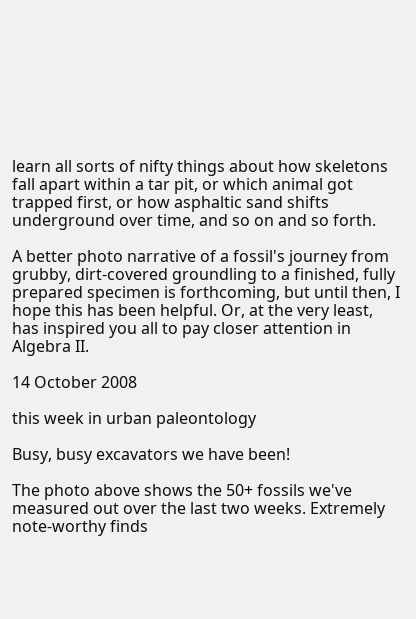learn all sorts of nifty things about how skeletons fall apart within a tar pit, or which animal got trapped first, or how asphaltic sand shifts underground over time, and so on and so forth.

A better photo narrative of a fossil's journey from grubby, dirt-covered groundling to a finished, fully prepared specimen is forthcoming, but until then, I hope this has been helpful. Or, at the very least, has inspired you all to pay closer attention in Algebra II.

14 October 2008

this week in urban paleontology

Busy, busy excavators we have been!

The photo above shows the 50+ fossils we've measured out over the last two weeks. Extremely note-worthy finds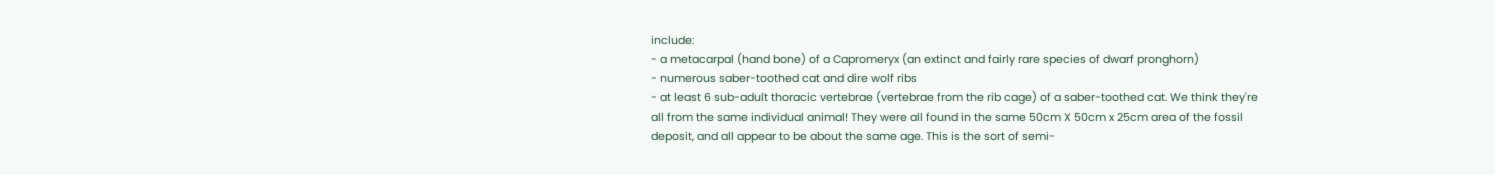include:
- a metacarpal (hand bone) of a Capromeryx (an extinct and fairly rare species of dwarf pronghorn)
- numerous saber-toothed cat and dire wolf ribs
- at least 6 sub-adult thoracic vertebrae (vertebrae from the rib cage) of a saber-toothed cat. We think they're all from the same individual animal! They were all found in the same 50cm X 50cm x 25cm area of the fossil deposit, and all appear to be about the same age. This is the sort of semi-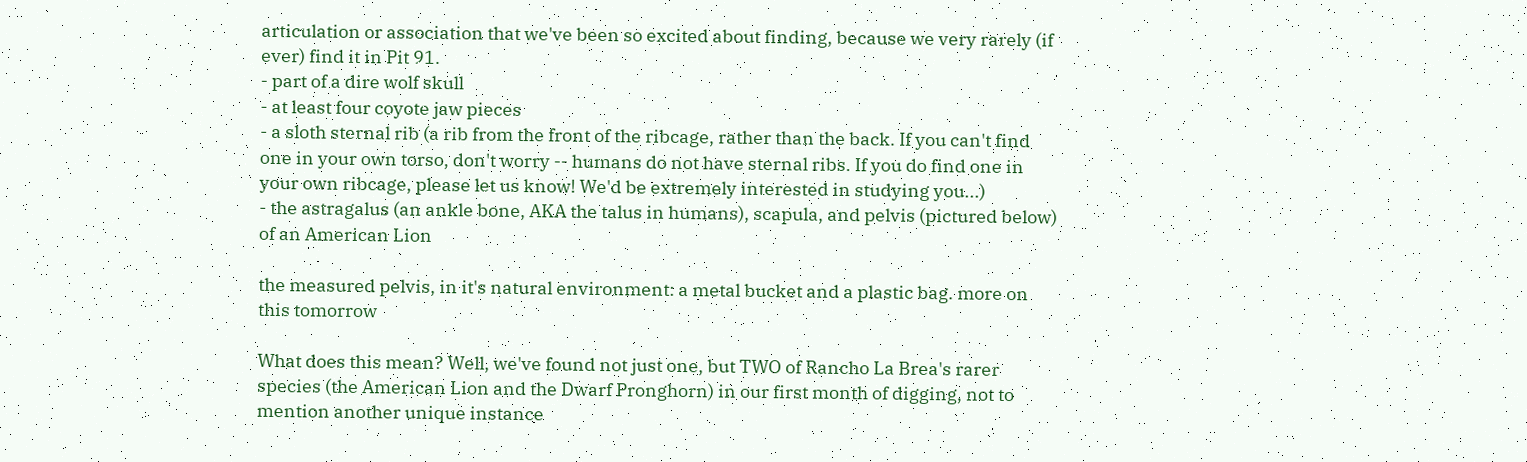articulation or association that we've been so excited about finding, because we very rarely (if ever) find it in Pit 91.
- part of a dire wolf skull
- at least four coyote jaw pieces
- a sloth sternal rib (a rib from the front of the ribcage, rather than the back. If you can't find one in your own torso, don't worry -- humans do not have sternal ribs. If you do find one in your own ribcage, please let us know! We'd be extremely interested in studying you...)
- the astragalus (an ankle bone, AKA the talus in humans), scapula, and pelvis (pictured below) of an American Lion

the measured pelvis, in it's natural environment: a metal bucket and a plastic bag. more on this tomorrow

What does this mean? Well, we've found not just one, but TWO of Rancho La Brea's rarer species (the American Lion and the Dwarf Pronghorn) in our first month of digging, not to mention another unique instance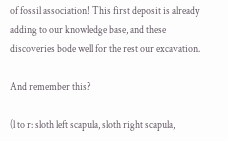of fossil association! This first deposit is already adding to our knowledge base, and these discoveries bode well for the rest our excavation.

And remember this?

(l to r: sloth left scapula, sloth right scapula,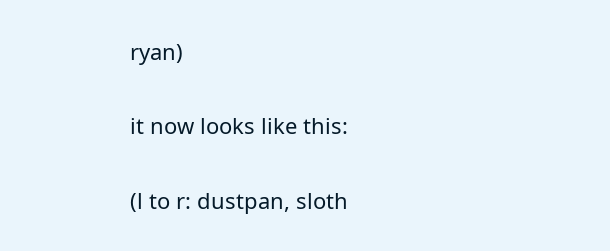ryan)

it now looks like this:

(l to r: dustpan, sloth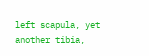left scapula, yet another tibia,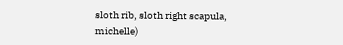sloth rib, sloth right scapula, michelle)